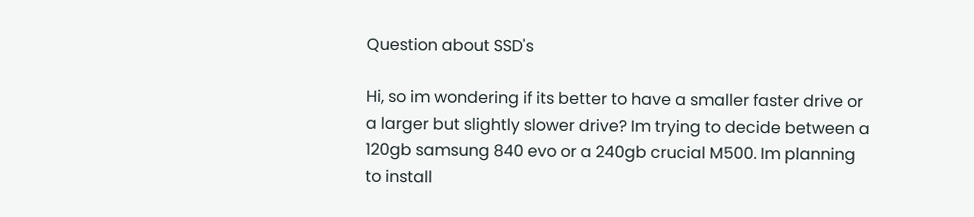Question about SSD's

Hi, so im wondering if its better to have a smaller faster drive or a larger but slightly slower drive? Im trying to decide between a 120gb samsung 840 evo or a 240gb crucial M500. Im planning to install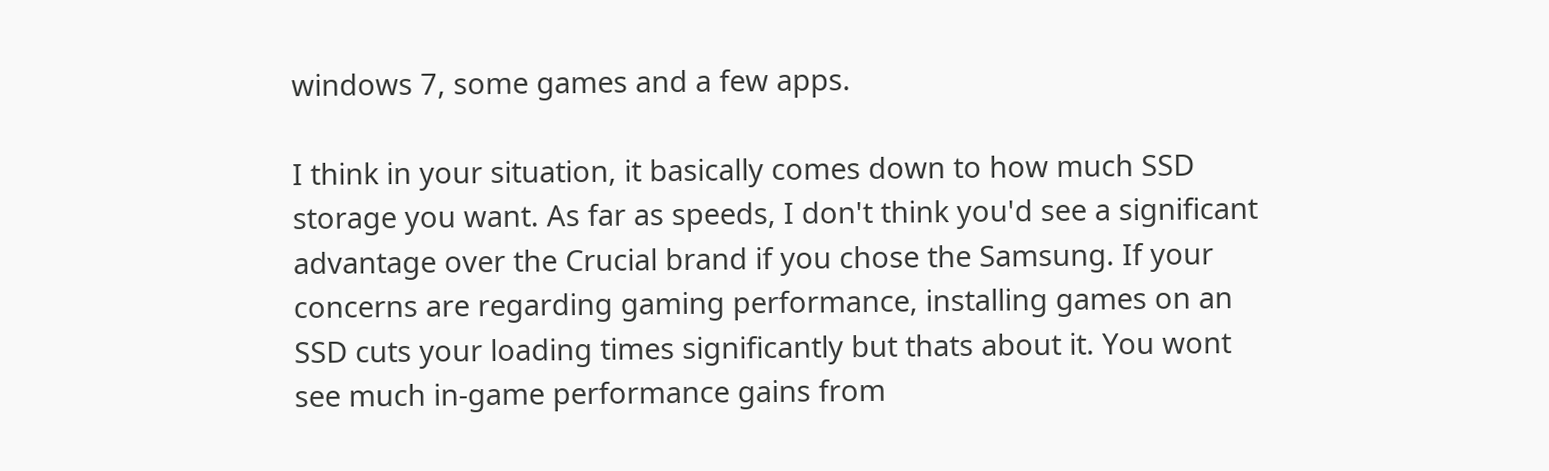windows 7, some games and a few apps.

I think in your situation, it basically comes down to how much SSD storage you want. As far as speeds, I don't think you'd see a significant advantage over the Crucial brand if you chose the Samsung. If your concerns are regarding gaming performance, installing games on an SSD cuts your loading times significantly but thats about it. You wont see much in-game performance gains from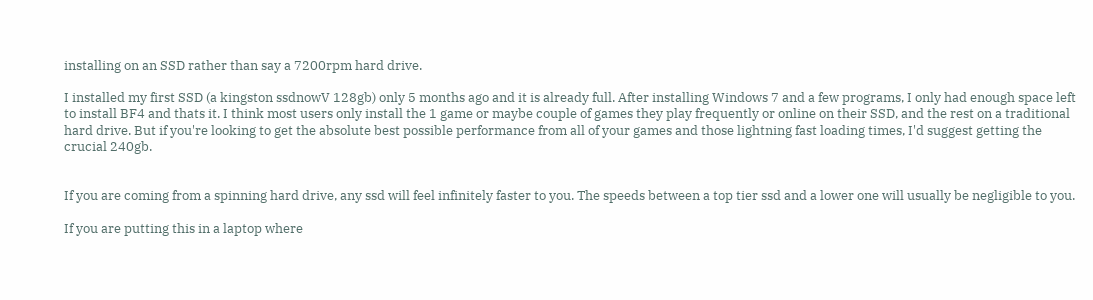installing on an SSD rather than say a 7200rpm hard drive.

I installed my first SSD (a kingston ssdnowV 128gb) only 5 months ago and it is already full. After installing Windows 7 and a few programs, I only had enough space left to install BF4 and thats it. I think most users only install the 1 game or maybe couple of games they play frequently or online on their SSD, and the rest on a traditional hard drive. But if you're looking to get the absolute best possible performance from all of your games and those lightning fast loading times, I'd suggest getting the crucial 240gb.


If you are coming from a spinning hard drive, any ssd will feel infinitely faster to you. The speeds between a top tier ssd and a lower one will usually be negligible to you.

If you are putting this in a laptop where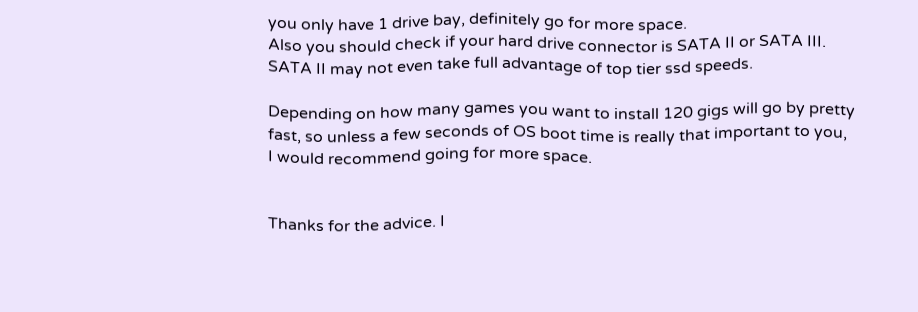you only have 1 drive bay, definitely go for more space.
Also you should check if your hard drive connector is SATA II or SATA III. SATA II may not even take full advantage of top tier ssd speeds.

Depending on how many games you want to install 120 gigs will go by pretty fast, so unless a few seconds of OS boot time is really that important to you, I would recommend going for more space.


Thanks for the advice. I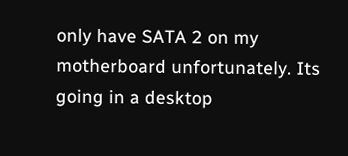only have SATA 2 on my motherboard unfortunately. Its going in a desktop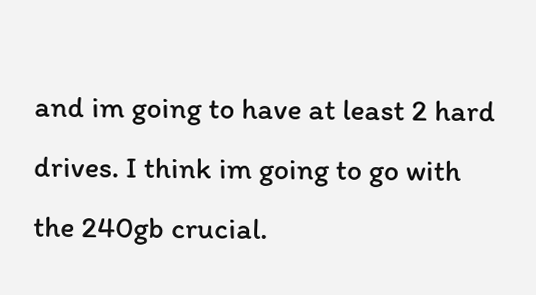and im going to have at least 2 hard drives. I think im going to go with the 240gb crucial.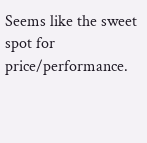Seems like the sweet spot for price/performance.